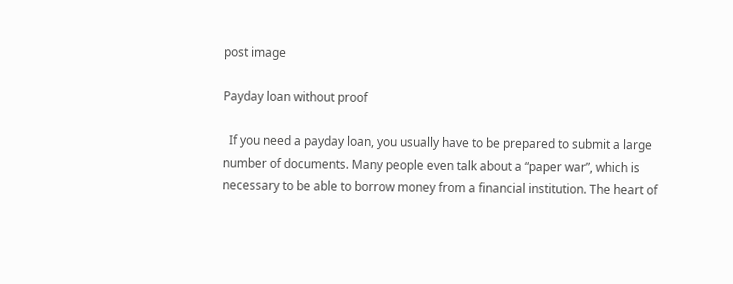post image

Payday loan without proof

  If you need a payday loan, you usually have to be prepared to submit a large number of documents. Many people even talk about a “paper war”, which is necessary to be able to borrow money from a financial institution. The heart of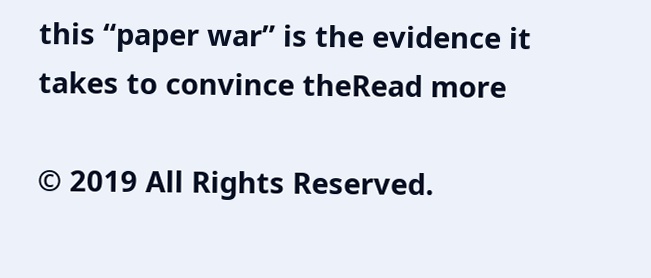this “paper war” is the evidence it takes to convince theRead more

© 2019 All Rights Reserved.